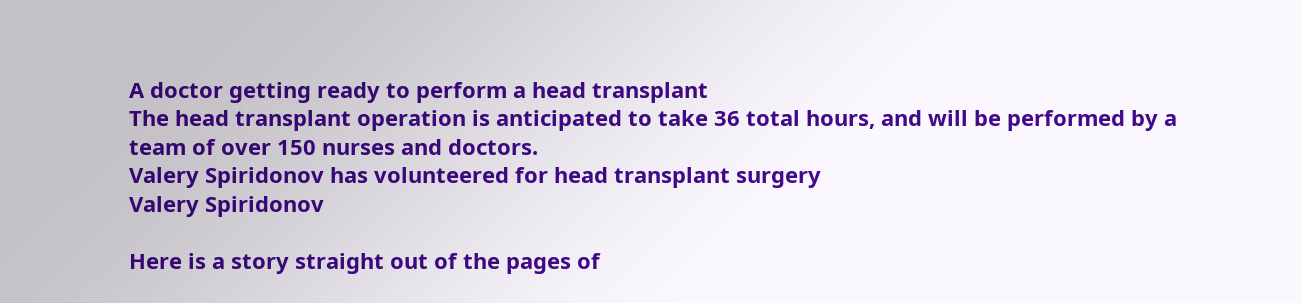A doctor getting ready to perform a head transplant
The head transplant operation is anticipated to take 36 total hours, and will be performed by a team of over 150 nurses and doctors.
Valery Spiridonov has volunteered for head transplant surgery
Valery Spiridonov

Here is a story straight out of the pages of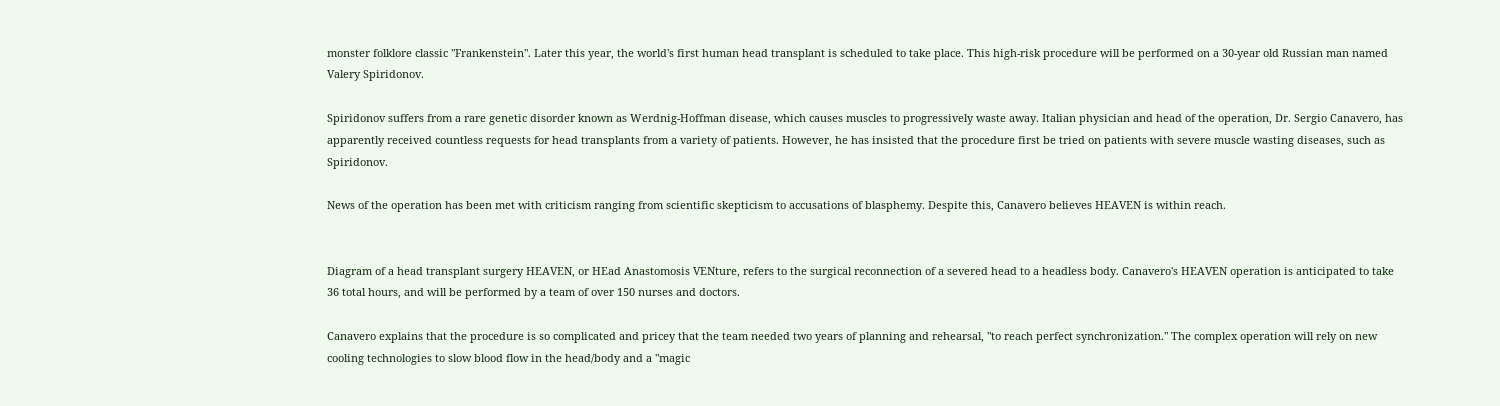monster folklore classic "Frankenstein". Later this year, the world's first human head transplant is scheduled to take place. This high-risk procedure will be performed on a 30-year old Russian man named Valery Spiridonov.

Spiridonov suffers from a rare genetic disorder known as Werdnig-Hoffman disease, which causes muscles to progressively waste away. Italian physician and head of the operation, Dr. Sergio Canavero, has apparently received countless requests for head transplants from a variety of patients. However, he has insisted that the procedure first be tried on patients with severe muscle wasting diseases, such as Spiridonov.

News of the operation has been met with criticism ranging from scientific skepticism to accusations of blasphemy. Despite this, Canavero believes HEAVEN is within reach.


Diagram of a head transplant surgery HEAVEN, or HEad Anastomosis VENture, refers to the surgical reconnection of a severed head to a headless body. Canavero's HEAVEN operation is anticipated to take 36 total hours, and will be performed by a team of over 150 nurses and doctors.

Canavero explains that the procedure is so complicated and pricey that the team needed two years of planning and rehearsal, "to reach perfect synchronization." The complex operation will rely on new cooling technologies to slow blood flow in the head/body and a "magic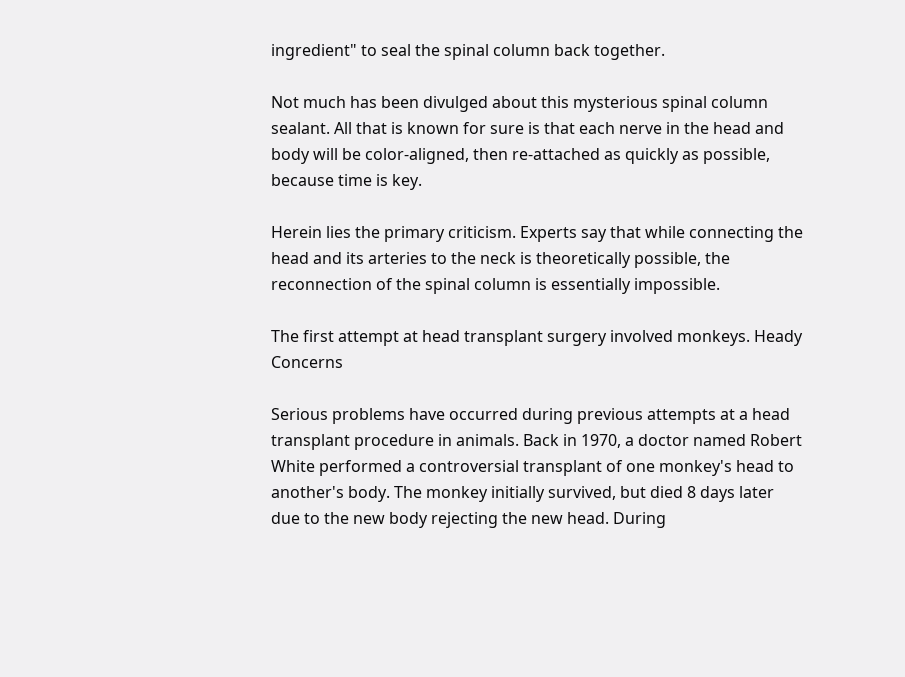ingredient" to seal the spinal column back together.

Not much has been divulged about this mysterious spinal column sealant. All that is known for sure is that each nerve in the head and body will be color-aligned, then re-attached as quickly as possible, because time is key.

Herein lies the primary criticism. Experts say that while connecting the head and its arteries to the neck is theoretically possible, the reconnection of the spinal column is essentially impossible.

The first attempt at head transplant surgery involved monkeys. Heady Concerns

Serious problems have occurred during previous attempts at a head transplant procedure in animals. Back in 1970, a doctor named Robert White performed a controversial transplant of one monkey's head to another's body. The monkey initially survived, but died 8 days later due to the new body rejecting the new head. During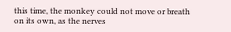this time, the monkey could not move or breath on its own, as the nerves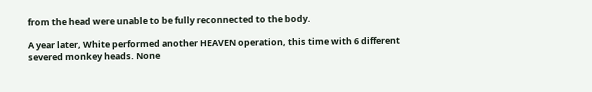from the head were unable to be fully reconnected to the body.

A year later, White performed another HEAVEN operation, this time with 6 different severed monkey heads. None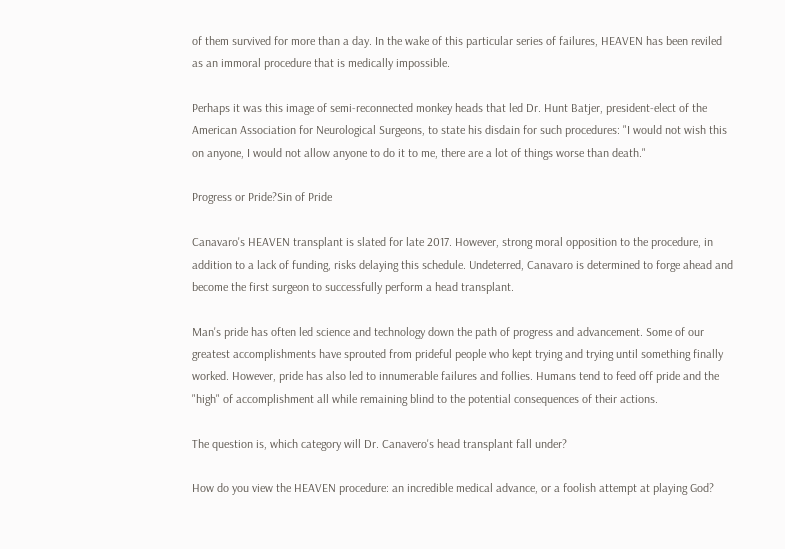of them survived for more than a day. In the wake of this particular series of failures, HEAVEN has been reviled as an immoral procedure that is medically impossible.

Perhaps it was this image of semi-reconnected monkey heads that led Dr. Hunt Batjer, president-elect of the American Association for Neurological Surgeons, to state his disdain for such procedures: "I would not wish this on anyone, I would not allow anyone to do it to me, there are a lot of things worse than death."

Progress or Pride?Sin of Pride

Canavaro's HEAVEN transplant is slated for late 2017. However, strong moral opposition to the procedure, in addition to a lack of funding, risks delaying this schedule. Undeterred, Canavaro is determined to forge ahead and become the first surgeon to successfully perform a head transplant.

Man's pride has often led science and technology down the path of progress and advancement. Some of our greatest accomplishments have sprouted from prideful people who kept trying and trying until something finally worked. However, pride has also led to innumerable failures and follies. Humans tend to feed off pride and the "high" of accomplishment all while remaining blind to the potential consequences of their actions.

The question is, which category will Dr. Canavero's head transplant fall under?

How do you view the HEAVEN procedure: an incredible medical advance, or a foolish attempt at playing God?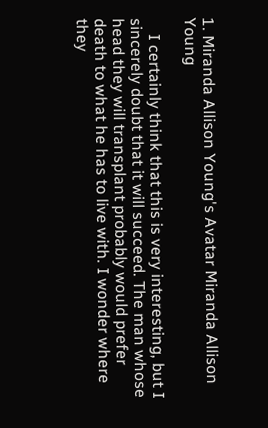1. Miranda Allison Young's Avatar Miranda Allison Young

    I certainly think that this is very interesting, but I sincerely doubt that it will succeed. The man whose head they will transplant probably would prefer death to what he has to live with. I wonder where they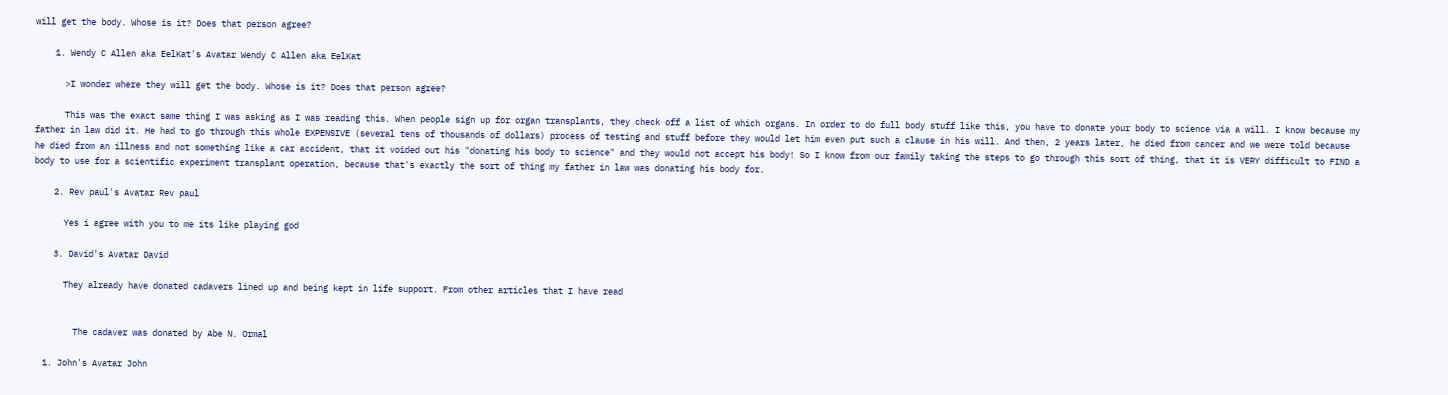will get the body. Whose is it? Does that person agree?

    1. Wendy C Allen aka EelKat's Avatar Wendy C Allen aka EelKat

      >I wonder where they will get the body. Whose is it? Does that person agree?

      This was the exact same thing I was asking as I was reading this. When people sign up for organ transplants, they check off a list of which organs. In order to do full body stuff like this, you have to donate your body to science via a will. I know because my father in law did it. He had to go through this whole EXPENSIVE (several tens of thousands of dollars) process of testing and stuff before they would let him even put such a clause in his will. And then, 2 years later, he died from cancer and we were told because he died from an illness and not something like a car accident, that it voided out his "donating his body to science" and they would not accept his body! So I know from our family taking the steps to go through this sort of thing, that it is VERY difficult to FIND a body to use for a scientific experiment transplant operation, because that's exactly the sort of thing my father in law was donating his body for.

    2. Rev paul's Avatar Rev paul

      Yes i agree with you to me its like playing god

    3. David's Avatar David

      They already have donated cadavers lined up and being kept in life support. From other articles that I have read


        The cadaver was donated by Abe N. Ormal

  1. John's Avatar John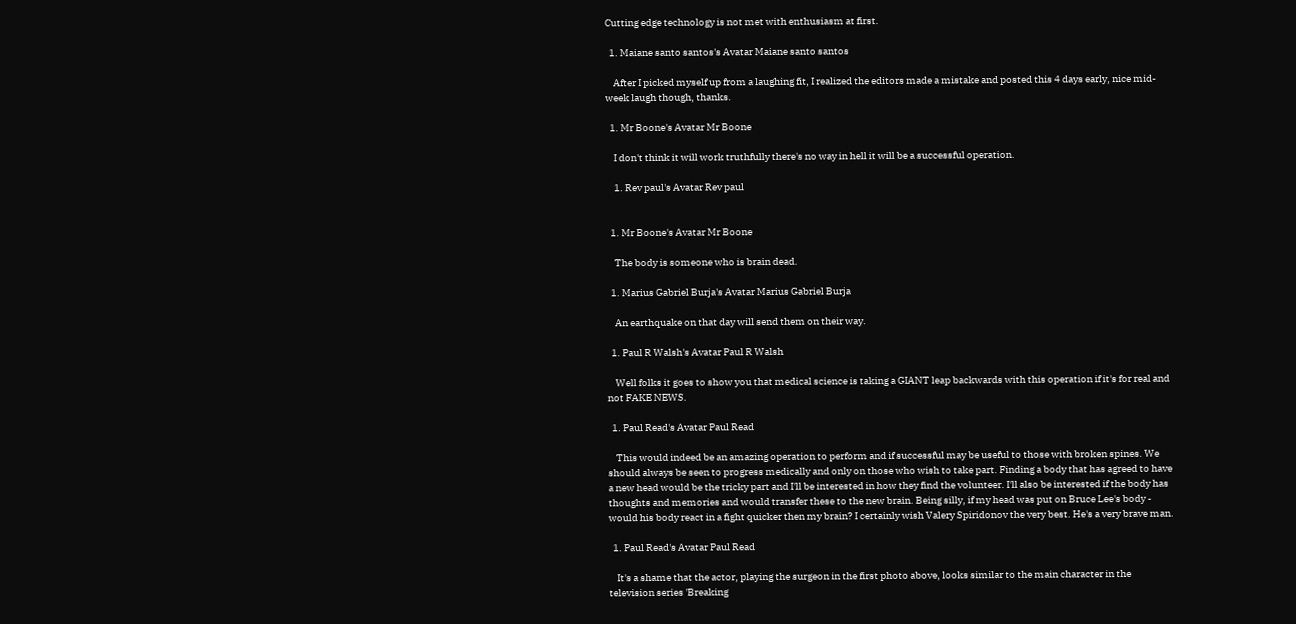Cutting edge technology is not met with enthusiasm at first.

  1. Maiane santo santos's Avatar Maiane santo santos

    After I picked myself up from a laughing fit, I realized the editors made a mistake and posted this 4 days early, nice mid-week laugh though, thanks.

  1. Mr Boone's Avatar Mr Boone

    I don't think it will work truthfully there's no way in hell it will be a successful operation.

    1. Rev paul's Avatar Rev paul


  1. Mr Boone's Avatar Mr Boone

    The body is someone who is brain dead.

  1. Marius Gabriel Burja's Avatar Marius Gabriel Burja

    An earthquake on that day will send them on their way.

  1. Paul R Walsh's Avatar Paul R Walsh

    Well folks it goes to show you that medical science is taking a GIANT leap backwards with this operation if it's for real and not FAKE NEWS.

  1. Paul Read's Avatar Paul Read

    This would indeed be an amazing operation to perform and if successful may be useful to those with broken spines. We should always be seen to progress medically and only on those who wish to take part. Finding a body that has agreed to have a new head would be the tricky part and I'll be interested in how they find the volunteer. I'll also be interested if the body has thoughts and memories and would transfer these to the new brain. Being silly, if my head was put on Bruce Lee's body - would his body react in a fight quicker then my brain? I certainly wish Valery Spiridonov the very best. He's a very brave man.

  1. Paul Read's Avatar Paul Read

    It's a shame that the actor, playing the surgeon in the first photo above, looks similar to the main character in the television series 'Breaking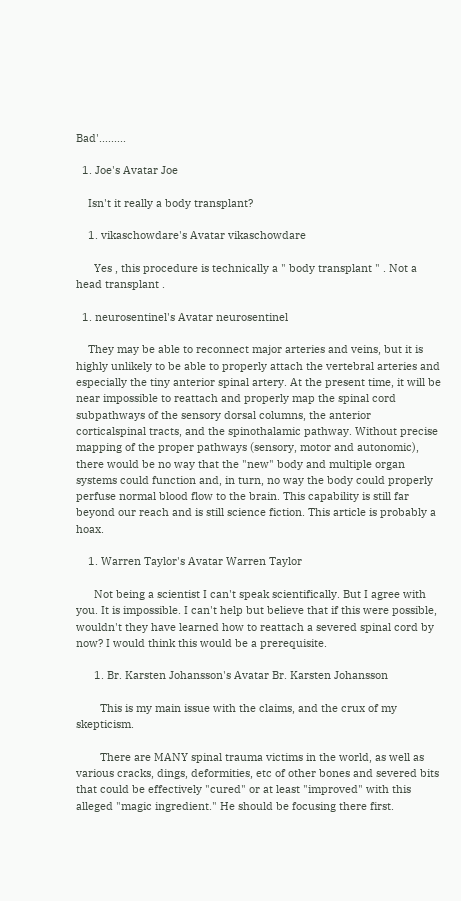Bad'.........

  1. Joe's Avatar Joe

    Isn't it really a body transplant?

    1. vikaschowdare's Avatar vikaschowdare

      Yes , this procedure is technically a " body transplant " . Not a head transplant .

  1. neurosentinel's Avatar neurosentinel

    They may be able to reconnect major arteries and veins, but it is highly unlikely to be able to properly attach the vertebral arteries and especially the tiny anterior spinal artery. At the present time, it will be near impossible to reattach and properly map the spinal cord subpathways of the sensory dorsal columns, the anterior corticalspinal tracts, and the spinothalamic pathway. Without precise mapping of the proper pathways (sensory, motor and autonomic), there would be no way that the "new" body and multiple organ systems could function and, in turn, no way the body could properly perfuse normal blood flow to the brain. This capability is still far beyond our reach and is still science fiction. This article is probably a hoax.

    1. Warren Taylor's Avatar Warren Taylor

      Not being a scientist I can't speak scientifically. But I agree with you. It is impossible. I can't help but believe that if this were possible, wouldn't they have learned how to reattach a severed spinal cord by now? I would think this would be a prerequisite.

      1. Br. Karsten Johansson's Avatar Br. Karsten Johansson

        This is my main issue with the claims, and the crux of my skepticism.

        There are MANY spinal trauma victims in the world, as well as various cracks, dings, deformities, etc of other bones and severed bits that could be effectively "cured" or at least "improved" with this alleged "magic ingredient." He should be focusing there first.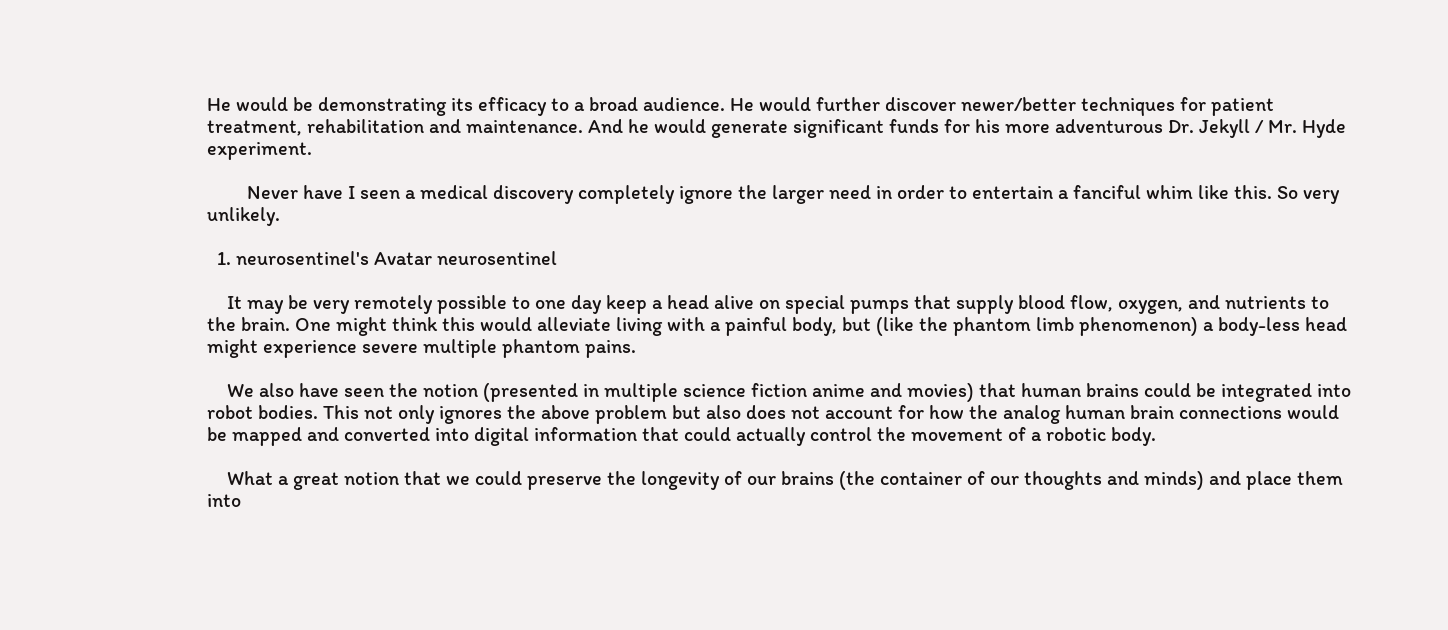He would be demonstrating its efficacy to a broad audience. He would further discover newer/better techniques for patient treatment, rehabilitation and maintenance. And he would generate significant funds for his more adventurous Dr. Jekyll / Mr. Hyde experiment.

        Never have I seen a medical discovery completely ignore the larger need in order to entertain a fanciful whim like this. So very unlikely.

  1. neurosentinel's Avatar neurosentinel

    It may be very remotely possible to one day keep a head alive on special pumps that supply blood flow, oxygen, and nutrients to the brain. One might think this would alleviate living with a painful body, but (like the phantom limb phenomenon) a body-less head might experience severe multiple phantom pains.

    We also have seen the notion (presented in multiple science fiction anime and movies) that human brains could be integrated into robot bodies. This not only ignores the above problem but also does not account for how the analog human brain connections would be mapped and converted into digital information that could actually control the movement of a robotic body.

    What a great notion that we could preserve the longevity of our brains (the container of our thoughts and minds) and place them into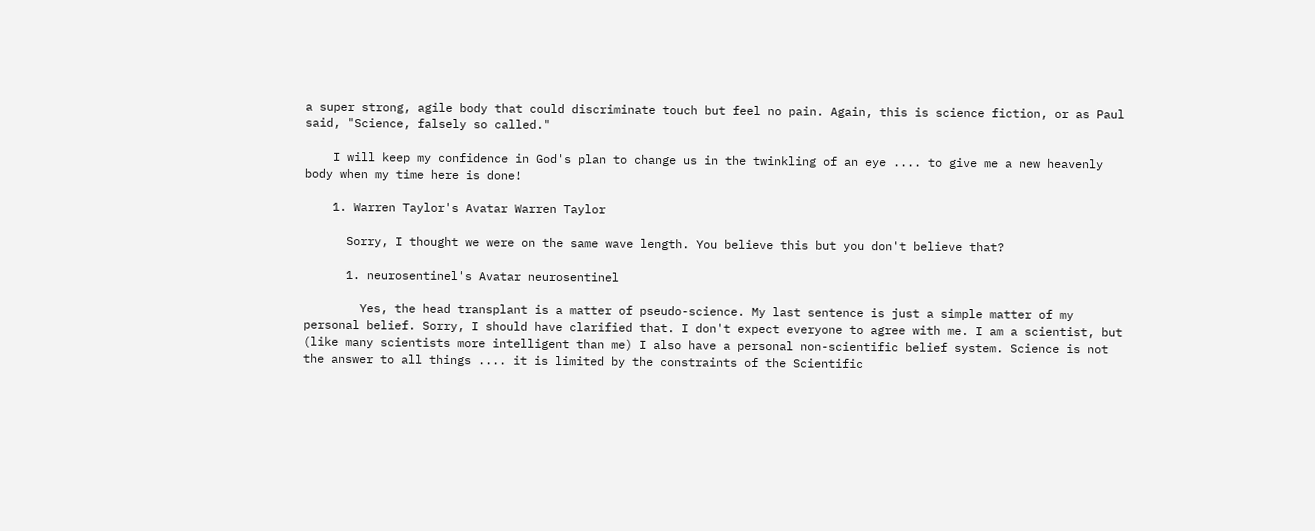a super strong, agile body that could discriminate touch but feel no pain. Again, this is science fiction, or as Paul said, "Science, falsely so called."

    I will keep my confidence in God's plan to change us in the twinkling of an eye .... to give me a new heavenly body when my time here is done!

    1. Warren Taylor's Avatar Warren Taylor

      Sorry, I thought we were on the same wave length. You believe this but you don't believe that?

      1. neurosentinel's Avatar neurosentinel

        Yes, the head transplant is a matter of pseudo-science. My last sentence is just a simple matter of my personal belief. Sorry, I should have clarified that. I don't expect everyone to agree with me. I am a scientist, but (like many scientists more intelligent than me) I also have a personal non-scientific belief system. Science is not the answer to all things .... it is limited by the constraints of the Scientific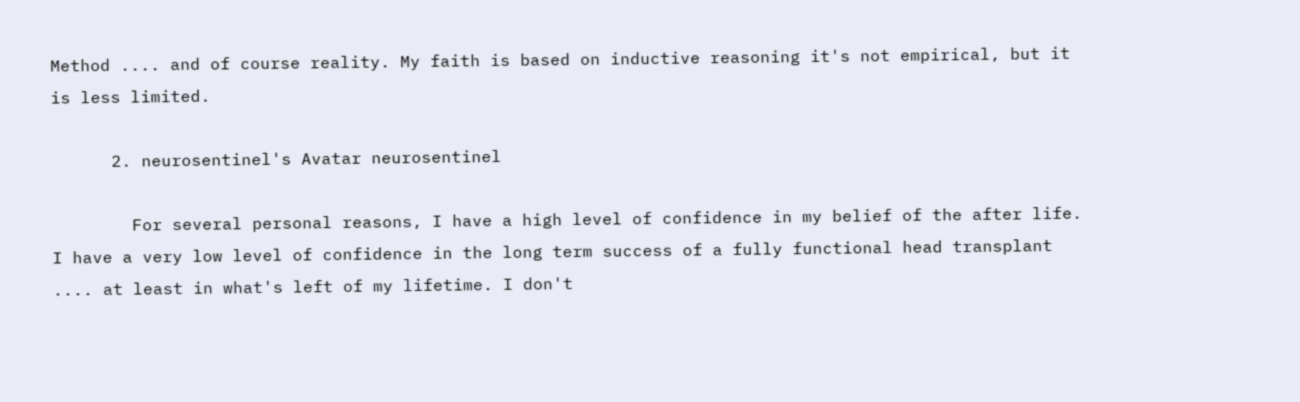Method .... and of course reality. My faith is based on inductive reasoning it's not empirical, but it is less limited.

      2. neurosentinel's Avatar neurosentinel

        For several personal reasons, I have a high level of confidence in my belief of the after life. I have a very low level of confidence in the long term success of a fully functional head transplant .... at least in what's left of my lifetime. I don't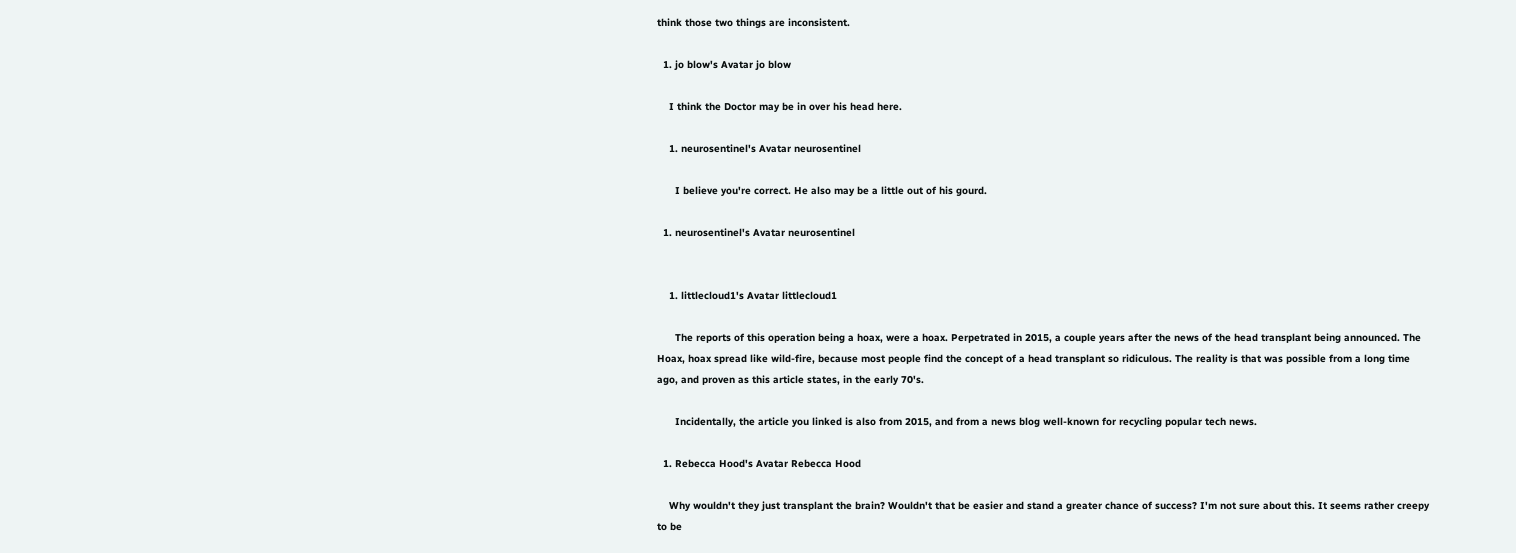think those two things are inconsistent.

  1. jo blow's Avatar jo blow

    I think the Doctor may be in over his head here.

    1. neurosentinel's Avatar neurosentinel

      I believe you're correct. He also may be a little out of his gourd.

  1. neurosentinel's Avatar neurosentinel


    1. littlecloud1's Avatar littlecloud1

      The reports of this operation being a hoax, were a hoax. Perpetrated in 2015, a couple years after the news of the head transplant being announced. The Hoax, hoax spread like wild-fire, because most people find the concept of a head transplant so ridiculous. The reality is that was possible from a long time ago, and proven as this article states, in the early 70's.

      Incidentally, the article you linked is also from 2015, and from a news blog well-known for recycling popular tech news.

  1. Rebecca Hood's Avatar Rebecca Hood

    Why wouldn't they just transplant the brain? Wouldn't that be easier and stand a greater chance of success? I'm not sure about this. It seems rather creepy to be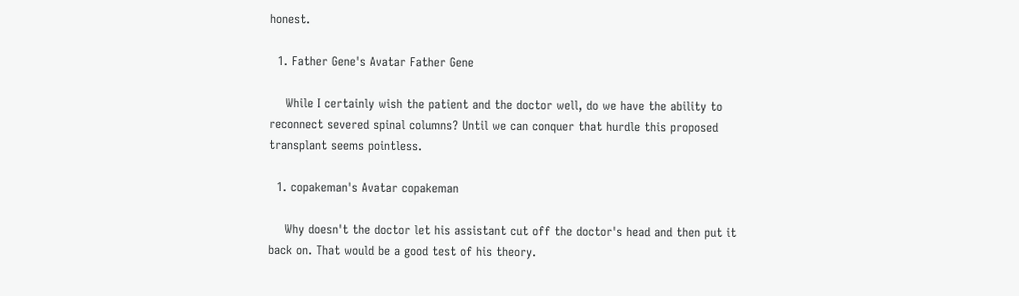honest.

  1. Father Gene's Avatar Father Gene

    While I certainly wish the patient and the doctor well, do we have the ability to reconnect severed spinal columns? Until we can conquer that hurdle this proposed transplant seems pointless.

  1. copakeman's Avatar copakeman

    Why doesn't the doctor let his assistant cut off the doctor's head and then put it back on. That would be a good test of his theory.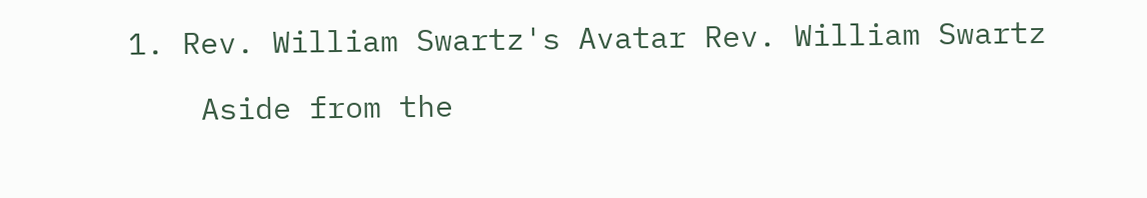1. Rev. William Swartz's Avatar Rev. William Swartz

    Aside from the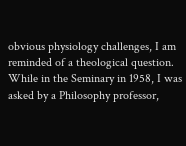obvious physiology challenges, I am reminded of a theological question. While in the Seminary in 1958, I was asked by a Philosophy professor,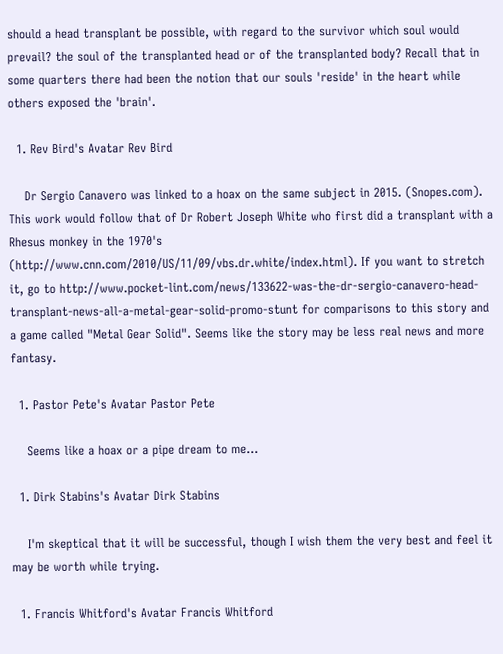should a head transplant be possible, with regard to the survivor which soul would prevail? the soul of the transplanted head or of the transplanted body? Recall that in some quarters there had been the notion that our souls 'reside' in the heart while others exposed the 'brain'.

  1. Rev Bird's Avatar Rev Bird

    Dr Sergio Canavero was linked to a hoax on the same subject in 2015. (Snopes.com). This work would follow that of Dr Robert Joseph White who first did a transplant with a Rhesus monkey in the 1970's (http://www.cnn.com/2010/US/11/09/vbs.dr.white/index.html). If you want to stretch it, go to http://www.pocket-lint.com/news/133622-was-the-dr-sergio-canavero-head-transplant-news-all-a-metal-gear-solid-promo-stunt for comparisons to this story and a game called "Metal Gear Solid". Seems like the story may be less real news and more fantasy.

  1. Pastor Pete's Avatar Pastor Pete

    Seems like a hoax or a pipe dream to me...

  1. Dirk Stabins's Avatar Dirk Stabins

    I'm skeptical that it will be successful, though I wish them the very best and feel it may be worth while trying.

  1. Francis Whitford's Avatar Francis Whitford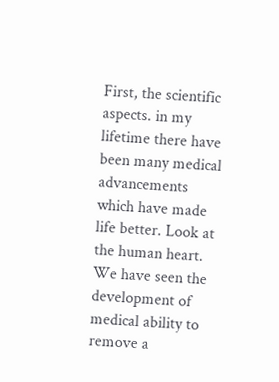First, the scientific aspects. in my lifetime there have been many medical advancements which have made life better. Look at the human heart. We have seen the development of medical ability to remove a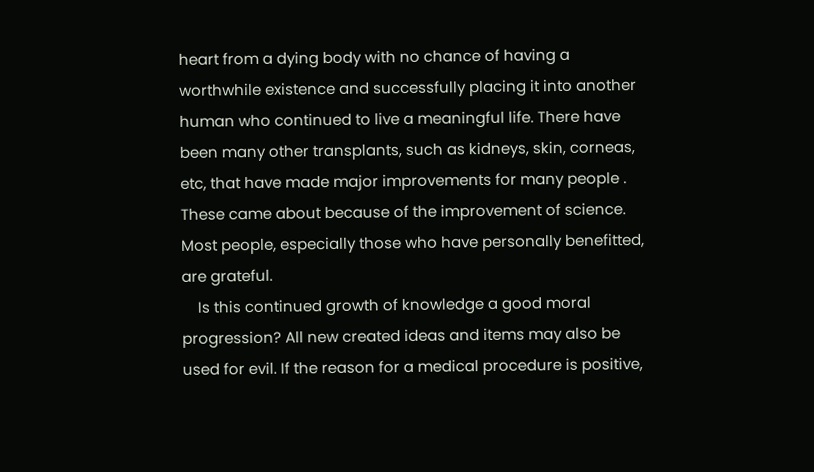heart from a dying body with no chance of having a worthwhile existence and successfully placing it into another human who continued to live a meaningful life. There have been many other transplants, such as kidneys, skin, corneas, etc, that have made major improvements for many people . These came about because of the improvement of science. Most people, especially those who have personally benefitted, are grateful.
    Is this continued growth of knowledge a good moral progression? All new created ideas and items may also be used for evil. If the reason for a medical procedure is positive,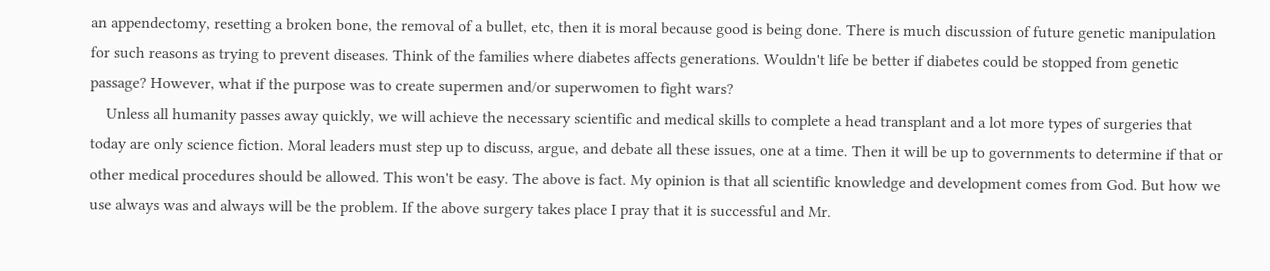an appendectomy, resetting a broken bone, the removal of a bullet, etc, then it is moral because good is being done. There is much discussion of future genetic manipulation for such reasons as trying to prevent diseases. Think of the families where diabetes affects generations. Wouldn't life be better if diabetes could be stopped from genetic passage? However, what if the purpose was to create supermen and/or superwomen to fight wars?
    Unless all humanity passes away quickly, we will achieve the necessary scientific and medical skills to complete a head transplant and a lot more types of surgeries that today are only science fiction. Moral leaders must step up to discuss, argue, and debate all these issues, one at a time. Then it will be up to governments to determine if that or other medical procedures should be allowed. This won't be easy. The above is fact. My opinion is that all scientific knowledge and development comes from God. But how we use always was and always will be the problem. If the above surgery takes place I pray that it is successful and Mr.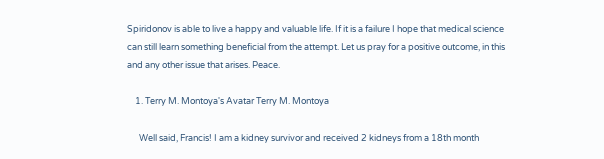Spiridonov is able to live a happy and valuable life. If it is a failure I hope that medical science can still learn something beneficial from the attempt. Let us pray for a positive outcome, in this and any other issue that arises. Peace.

    1. Terry M. Montoya's Avatar Terry M. Montoya

      Well said, Francis! I am a kidney survivor and received 2 kidneys from a 18th month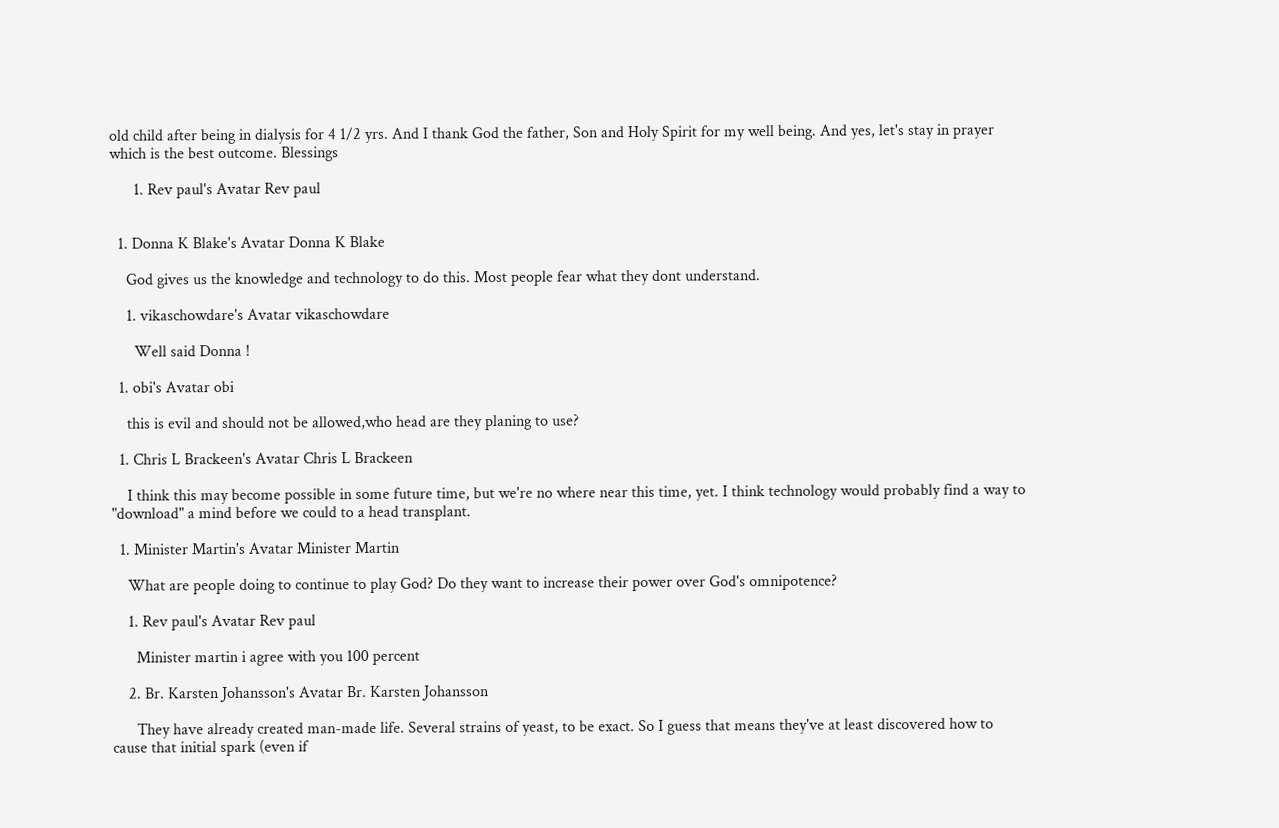old child after being in dialysis for 4 1/2 yrs. And I thank God the father, Son and Holy Spirit for my well being. And yes, let's stay in prayer which is the best outcome. Blessings

      1. Rev paul's Avatar Rev paul


  1. Donna K Blake's Avatar Donna K Blake

    God gives us the knowledge and technology to do this. Most people fear what they dont understand.

    1. vikaschowdare's Avatar vikaschowdare

      Well said Donna !

  1. obi's Avatar obi

    this is evil and should not be allowed,who head are they planing to use?

  1. Chris L Brackeen's Avatar Chris L Brackeen

    I think this may become possible in some future time, but we're no where near this time, yet. I think technology would probably find a way to "download" a mind before we could to a head transplant.

  1. Minister Martin's Avatar Minister Martin

    What are people doing to continue to play God? Do they want to increase their power over God's omnipotence?

    1. Rev paul's Avatar Rev paul

      Minister martin i agree with you 100 percent

    2. Br. Karsten Johansson's Avatar Br. Karsten Johansson

      They have already created man-made life. Several strains of yeast, to be exact. So I guess that means they've at least discovered how to cause that initial spark (even if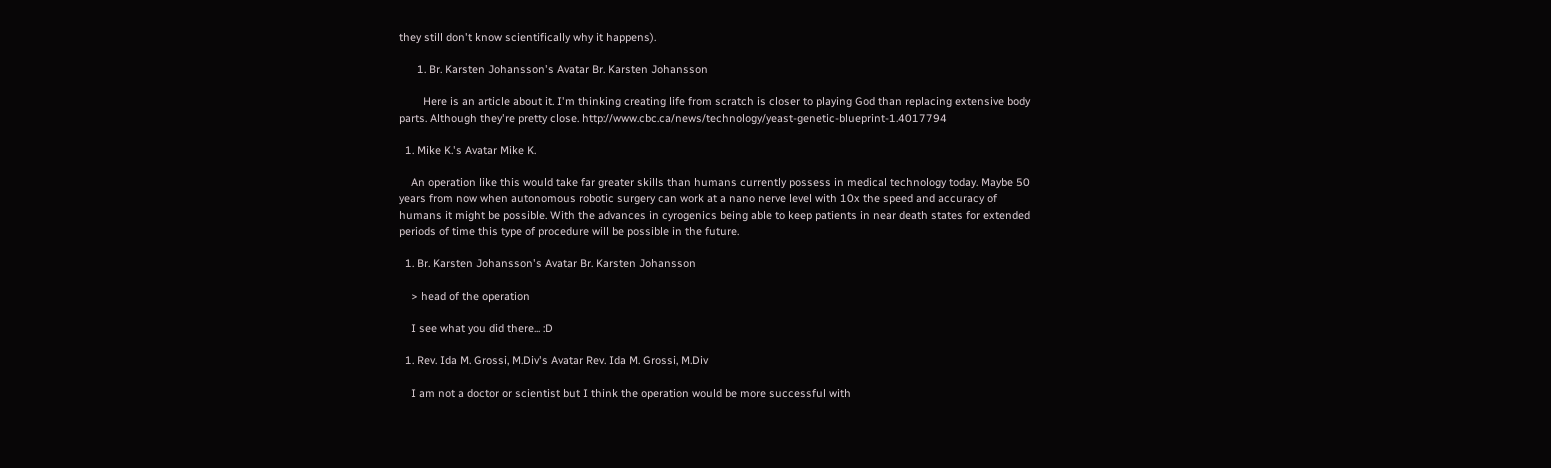they still don't know scientifically why it happens).

      1. Br. Karsten Johansson's Avatar Br. Karsten Johansson

        Here is an article about it. I'm thinking creating life from scratch is closer to playing God than replacing extensive body parts. Although they're pretty close. http://www.cbc.ca/news/technology/yeast-genetic-blueprint-1.4017794

  1. Mike K.'s Avatar Mike K.

    An operation like this would take far greater skills than humans currently possess in medical technology today. Maybe 50 years from now when autonomous robotic surgery can work at a nano nerve level with 10x the speed and accuracy of humans it might be possible. With the advances in cyrogenics being able to keep patients in near death states for extended periods of time this type of procedure will be possible in the future.

  1. Br. Karsten Johansson's Avatar Br. Karsten Johansson

    > head of the operation

    I see what you did there... :D

  1. Rev. Ida M. Grossi, M.Div's Avatar Rev. Ida M. Grossi, M.Div

    I am not a doctor or scientist but I think the operation would be more successful with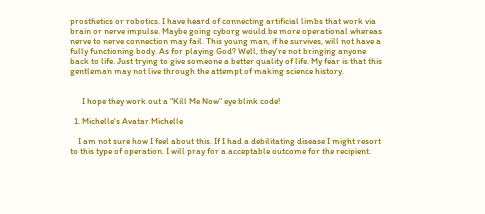prosthetics or robotics. I have heard of connecting artificial limbs that work via brain or nerve impulse. Maybe going cyborg would be more operational whereas nerve to nerve connection may fail. This young man, if he survives, will not have a fully functioning body. As for playing God? Well, they're not bringing anyone back to life. Just trying to give someone a better quality of life. My fear is that this gentleman may not live through the attempt of making science history.


      I hope they work out a "Kill Me Now" eye blink code!

  1. Michelle's Avatar Michelle

    I am not sure how I feel about this. If I had a debilitating disease I might resort to this type of operation. I will pray for a acceptable outcome for the recipient.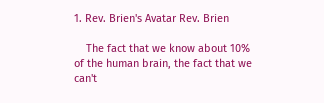1. Rev. Brien's Avatar Rev. Brien

    The fact that we know about 10% of the human brain, the fact that we can't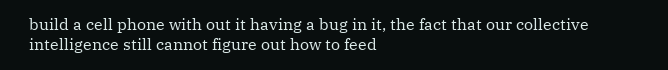build a cell phone with out it having a bug in it, the fact that our collective intelligence still cannot figure out how to feed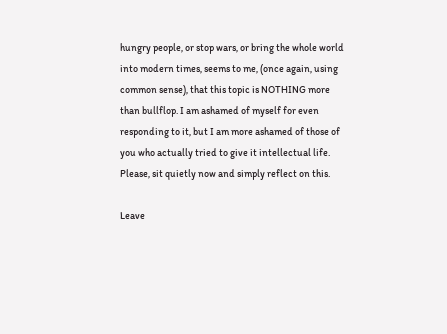hungry people, or stop wars, or bring the whole world into modern times, seems to me, (once again, using common sense), that this topic is NOTHING more than bullflop. I am ashamed of myself for even responding to it, but I am more ashamed of those of you who actually tried to give it intellectual life. Please, sit quietly now and simply reflect on this.

Leave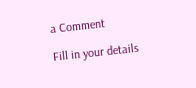a Comment

Fill in your details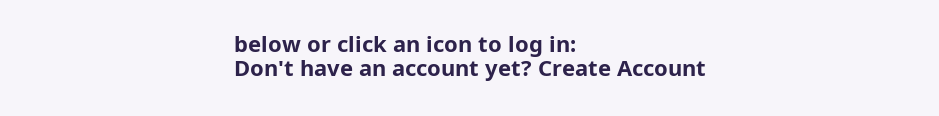below or click an icon to log in:
Don't have an account yet? Create Account